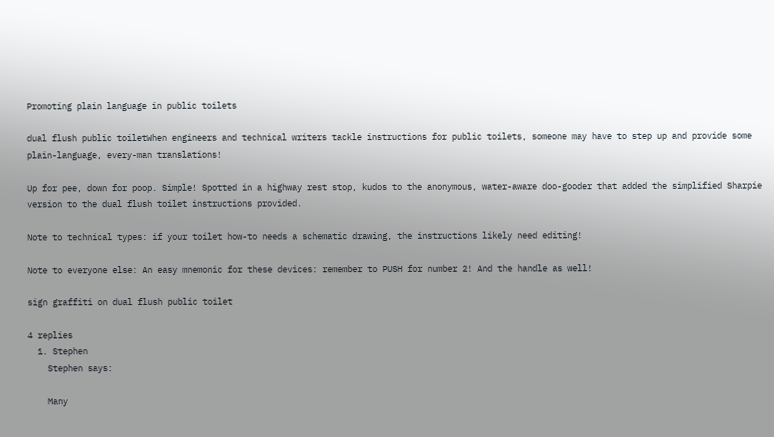Promoting plain language in public toilets

dual flush public toiletWhen engineers and technical writers tackle instructions for public toilets, someone may have to step up and provide some plain-language, every-man translations!

Up for pee, down for poop. Simple! Spotted in a highway rest stop, kudos to the anonymous, water-aware doo-gooder that added the simplified Sharpie version to the dual flush toilet instructions provided.

Note to technical types: if your toilet how-to needs a schematic drawing, the instructions likely need editing!

Note to everyone else: An easy mnemonic for these devices: remember to PUSH for number 2! And the handle as well!

sign graffiti on dual flush public toilet

4 replies
  1. Stephen
    Stephen says:

    Many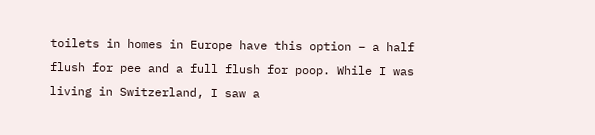toilets in homes in Europe have this option – a half flush for pee and a full flush for poop. While I was living in Switzerland, I saw a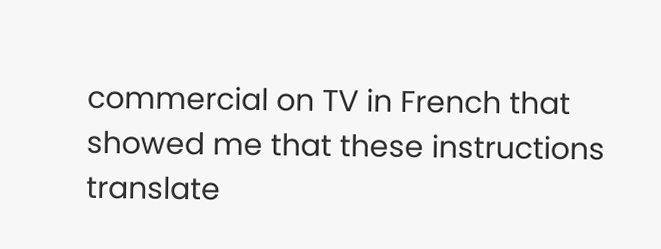commercial on TV in French that showed me that these instructions translate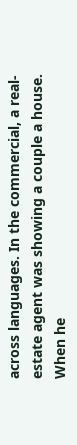across languages. In the commercial, a real-estate agent was showing a couple a house. When he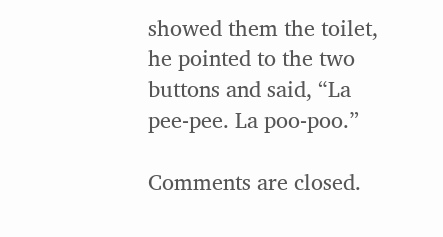showed them the toilet, he pointed to the two buttons and said, “La pee-pee. La poo-poo.”

Comments are closed.